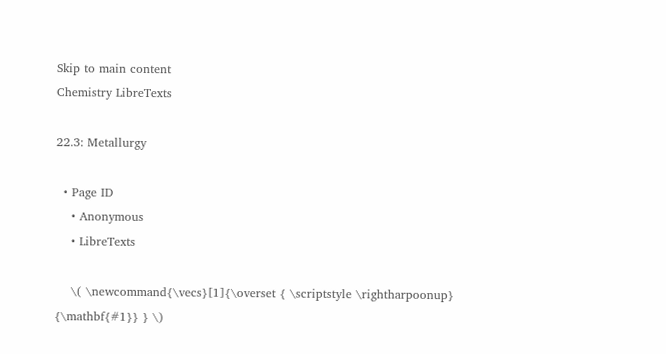Skip to main content
Chemistry LibreTexts

22.3: Metallurgy

  • Page ID
    • Anonymous
    • LibreTexts

    \( \newcommand{\vecs}[1]{\overset { \scriptstyle \rightharpoonup} {\mathbf{#1}} } \)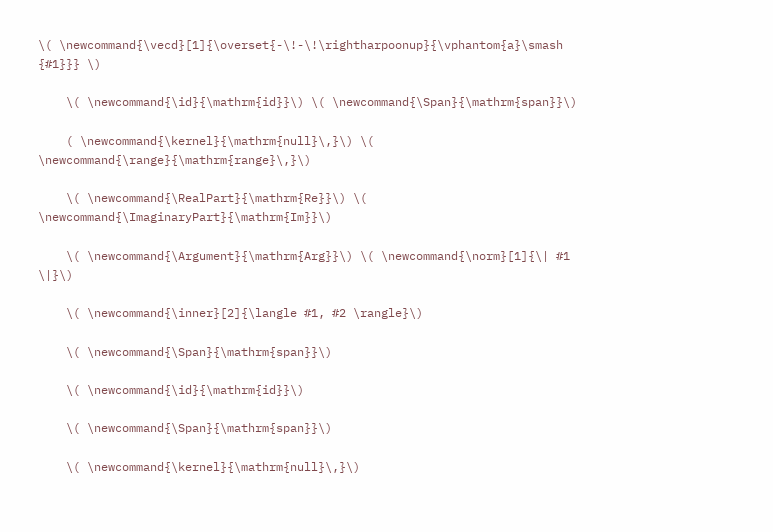\( \newcommand{\vecd}[1]{\overset{-\!-\!\rightharpoonup}{\vphantom{a}\smash {#1}}} \)

    \( \newcommand{\id}{\mathrm{id}}\) \( \newcommand{\Span}{\mathrm{span}}\)

    ( \newcommand{\kernel}{\mathrm{null}\,}\) \( \newcommand{\range}{\mathrm{range}\,}\)

    \( \newcommand{\RealPart}{\mathrm{Re}}\) \( \newcommand{\ImaginaryPart}{\mathrm{Im}}\)

    \( \newcommand{\Argument}{\mathrm{Arg}}\) \( \newcommand{\norm}[1]{\| #1 \|}\)

    \( \newcommand{\inner}[2]{\langle #1, #2 \rangle}\)

    \( \newcommand{\Span}{\mathrm{span}}\)

    \( \newcommand{\id}{\mathrm{id}}\)

    \( \newcommand{\Span}{\mathrm{span}}\)

    \( \newcommand{\kernel}{\mathrm{null}\,}\)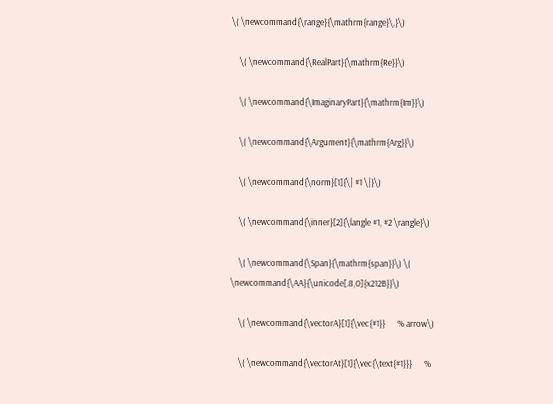\( \newcommand{\range}{\mathrm{range}\,}\)

    \( \newcommand{\RealPart}{\mathrm{Re}}\)

    \( \newcommand{\ImaginaryPart}{\mathrm{Im}}\)

    \( \newcommand{\Argument}{\mathrm{Arg}}\)

    \( \newcommand{\norm}[1]{\| #1 \|}\)

    \( \newcommand{\inner}[2]{\langle #1, #2 \rangle}\)

    \( \newcommand{\Span}{\mathrm{span}}\) \( \newcommand{\AA}{\unicode[.8,0]{x212B}}\)

    \( \newcommand{\vectorA}[1]{\vec{#1}}      % arrow\)

    \( \newcommand{\vectorAt}[1]{\vec{\text{#1}}}      %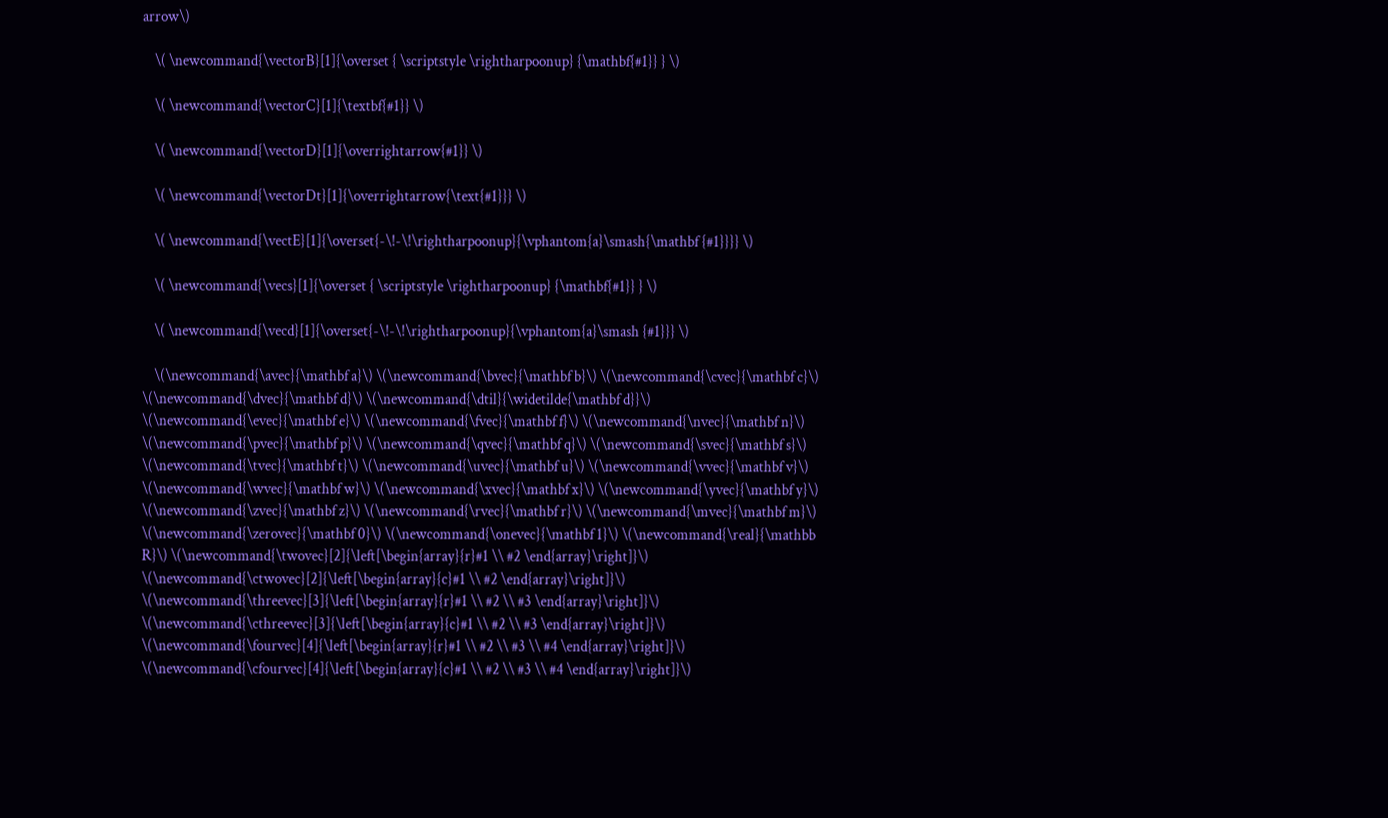arrow\)

    \( \newcommand{\vectorB}[1]{\overset { \scriptstyle \rightharpoonup} {\mathbf{#1}} } \)

    \( \newcommand{\vectorC}[1]{\textbf{#1}} \)

    \( \newcommand{\vectorD}[1]{\overrightarrow{#1}} \)

    \( \newcommand{\vectorDt}[1]{\overrightarrow{\text{#1}}} \)

    \( \newcommand{\vectE}[1]{\overset{-\!-\!\rightharpoonup}{\vphantom{a}\smash{\mathbf {#1}}}} \)

    \( \newcommand{\vecs}[1]{\overset { \scriptstyle \rightharpoonup} {\mathbf{#1}} } \)

    \( \newcommand{\vecd}[1]{\overset{-\!-\!\rightharpoonup}{\vphantom{a}\smash {#1}}} \)

    \(\newcommand{\avec}{\mathbf a}\) \(\newcommand{\bvec}{\mathbf b}\) \(\newcommand{\cvec}{\mathbf c}\) \(\newcommand{\dvec}{\mathbf d}\) \(\newcommand{\dtil}{\widetilde{\mathbf d}}\) \(\newcommand{\evec}{\mathbf e}\) \(\newcommand{\fvec}{\mathbf f}\) \(\newcommand{\nvec}{\mathbf n}\) \(\newcommand{\pvec}{\mathbf p}\) \(\newcommand{\qvec}{\mathbf q}\) \(\newcommand{\svec}{\mathbf s}\) \(\newcommand{\tvec}{\mathbf t}\) \(\newcommand{\uvec}{\mathbf u}\) \(\newcommand{\vvec}{\mathbf v}\) \(\newcommand{\wvec}{\mathbf w}\) \(\newcommand{\xvec}{\mathbf x}\) \(\newcommand{\yvec}{\mathbf y}\) \(\newcommand{\zvec}{\mathbf z}\) \(\newcommand{\rvec}{\mathbf r}\) \(\newcommand{\mvec}{\mathbf m}\) \(\newcommand{\zerovec}{\mathbf 0}\) \(\newcommand{\onevec}{\mathbf 1}\) \(\newcommand{\real}{\mathbb R}\) \(\newcommand{\twovec}[2]{\left[\begin{array}{r}#1 \\ #2 \end{array}\right]}\) \(\newcommand{\ctwovec}[2]{\left[\begin{array}{c}#1 \\ #2 \end{array}\right]}\) \(\newcommand{\threevec}[3]{\left[\begin{array}{r}#1 \\ #2 \\ #3 \end{array}\right]}\) \(\newcommand{\cthreevec}[3]{\left[\begin{array}{c}#1 \\ #2 \\ #3 \end{array}\right]}\) \(\newcommand{\fourvec}[4]{\left[\begin{array}{r}#1 \\ #2 \\ #3 \\ #4 \end{array}\right]}\) \(\newcommand{\cfourvec}[4]{\left[\begin{array}{c}#1 \\ #2 \\ #3 \\ #4 \end{array}\right]}\)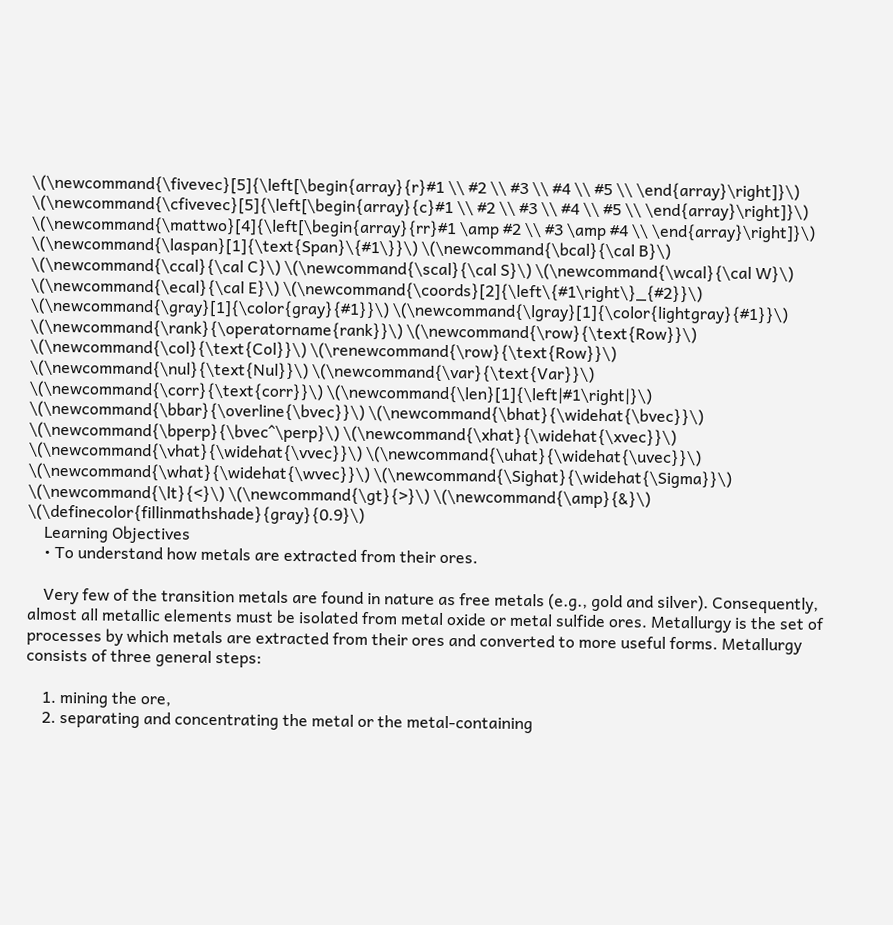\(\newcommand{\fivevec}[5]{\left[\begin{array}{r}#1 \\ #2 \\ #3 \\ #4 \\ #5 \\ \end{array}\right]}\) \(\newcommand{\cfivevec}[5]{\left[\begin{array}{c}#1 \\ #2 \\ #3 \\ #4 \\ #5 \\ \end{array}\right]}\) \(\newcommand{\mattwo}[4]{\left[\begin{array}{rr}#1 \amp #2 \\ #3 \amp #4 \\ \end{array}\right]}\) \(\newcommand{\laspan}[1]{\text{Span}\{#1\}}\) \(\newcommand{\bcal}{\cal B}\) \(\newcommand{\ccal}{\cal C}\) \(\newcommand{\scal}{\cal S}\) \(\newcommand{\wcal}{\cal W}\) \(\newcommand{\ecal}{\cal E}\) \(\newcommand{\coords}[2]{\left\{#1\right\}_{#2}}\) \(\newcommand{\gray}[1]{\color{gray}{#1}}\) \(\newcommand{\lgray}[1]{\color{lightgray}{#1}}\) \(\newcommand{\rank}{\operatorname{rank}}\) \(\newcommand{\row}{\text{Row}}\) \(\newcommand{\col}{\text{Col}}\) \(\renewcommand{\row}{\text{Row}}\) \(\newcommand{\nul}{\text{Nul}}\) \(\newcommand{\var}{\text{Var}}\) \(\newcommand{\corr}{\text{corr}}\) \(\newcommand{\len}[1]{\left|#1\right|}\) \(\newcommand{\bbar}{\overline{\bvec}}\) \(\newcommand{\bhat}{\widehat{\bvec}}\) \(\newcommand{\bperp}{\bvec^\perp}\) \(\newcommand{\xhat}{\widehat{\xvec}}\) \(\newcommand{\vhat}{\widehat{\vvec}}\) \(\newcommand{\uhat}{\widehat{\uvec}}\) \(\newcommand{\what}{\widehat{\wvec}}\) \(\newcommand{\Sighat}{\widehat{\Sigma}}\) \(\newcommand{\lt}{<}\) \(\newcommand{\gt}{>}\) \(\newcommand{\amp}{&}\) \(\definecolor{fillinmathshade}{gray}{0.9}\)
    Learning Objectives
    • To understand how metals are extracted from their ores.

    Very few of the transition metals are found in nature as free metals (e.g., gold and silver). Consequently, almost all metallic elements must be isolated from metal oxide or metal sulfide ores. Metallurgy is the set of processes by which metals are extracted from their ores and converted to more useful forms. Metallurgy consists of three general steps:

    1. mining the ore,
    2. separating and concentrating the metal or the metal-containing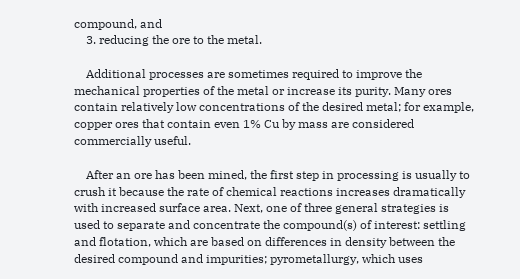compound, and
    3. reducing the ore to the metal.

    Additional processes are sometimes required to improve the mechanical properties of the metal or increase its purity. Many ores contain relatively low concentrations of the desired metal; for example, copper ores that contain even 1% Cu by mass are considered commercially useful.

    After an ore has been mined, the first step in processing is usually to crush it because the rate of chemical reactions increases dramatically with increased surface area. Next, one of three general strategies is used to separate and concentrate the compound(s) of interest: settling and flotation, which are based on differences in density between the desired compound and impurities; pyrometallurgy, which uses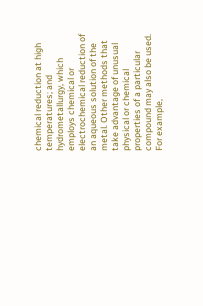chemical reduction at high temperatures; and hydrometallurgy, which employs chemical or electrochemical reduction of an aqueous solution of the metal. Other methods that take advantage of unusual physical or chemical properties of a particular compound may also be used. For example,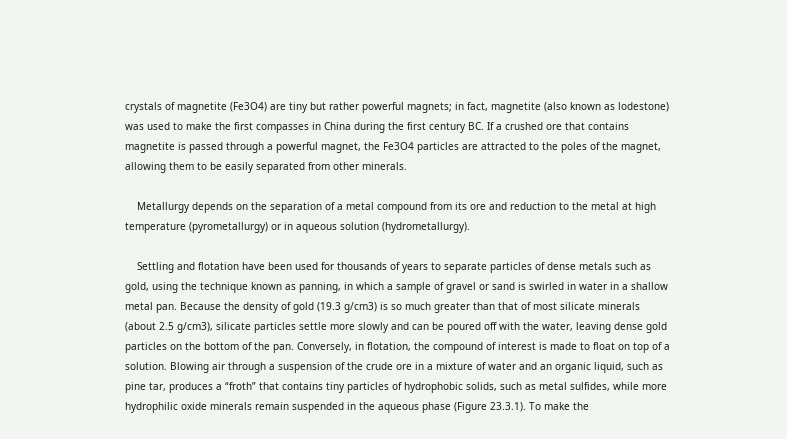crystals of magnetite (Fe3O4) are tiny but rather powerful magnets; in fact, magnetite (also known as lodestone) was used to make the first compasses in China during the first century BC. If a crushed ore that contains magnetite is passed through a powerful magnet, the Fe3O4 particles are attracted to the poles of the magnet, allowing them to be easily separated from other minerals.

    Metallurgy depends on the separation of a metal compound from its ore and reduction to the metal at high temperature (pyrometallurgy) or in aqueous solution (hydrometallurgy).

    Settling and flotation have been used for thousands of years to separate particles of dense metals such as gold, using the technique known as panning, in which a sample of gravel or sand is swirled in water in a shallow metal pan. Because the density of gold (19.3 g/cm3) is so much greater than that of most silicate minerals (about 2.5 g/cm3), silicate particles settle more slowly and can be poured off with the water, leaving dense gold particles on the bottom of the pan. Conversely, in flotation, the compound of interest is made to float on top of a solution. Blowing air through a suspension of the crude ore in a mixture of water and an organic liquid, such as pine tar, produces a “froth” that contains tiny particles of hydrophobic solids, such as metal sulfides, while more hydrophilic oxide minerals remain suspended in the aqueous phase (Figure 23.3.1). To make the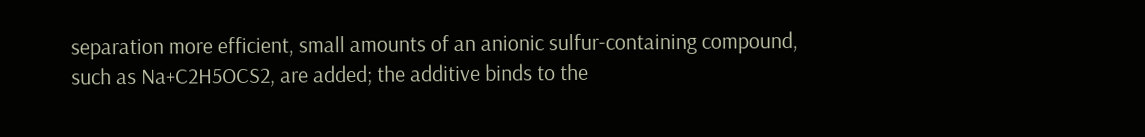separation more efficient, small amounts of an anionic sulfur-containing compound, such as Na+C2H5OCS2, are added; the additive binds to the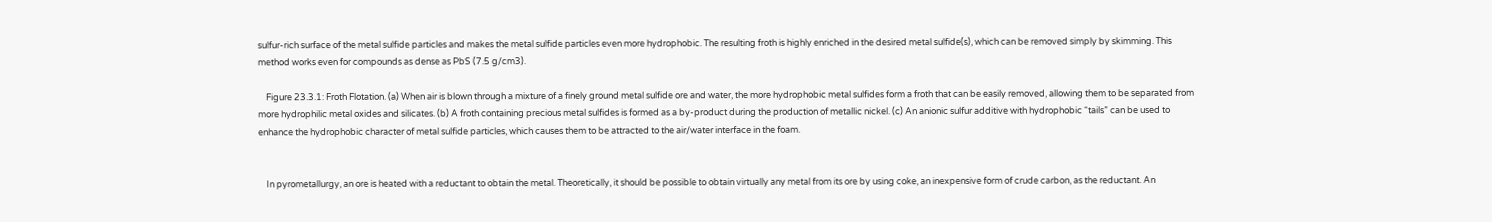sulfur-rich surface of the metal sulfide particles and makes the metal sulfide particles even more hydrophobic. The resulting froth is highly enriched in the desired metal sulfide(s), which can be removed simply by skimming. This method works even for compounds as dense as PbS (7.5 g/cm3).

    Figure 23.3.1: Froth Flotation. (a) When air is blown through a mixture of a finely ground metal sulfide ore and water, the more hydrophobic metal sulfides form a froth that can be easily removed, allowing them to be separated from more hydrophilic metal oxides and silicates. (b) A froth containing precious metal sulfides is formed as a by-product during the production of metallic nickel. (c) An anionic sulfur additive with hydrophobic “tails” can be used to enhance the hydrophobic character of metal sulfide particles, which causes them to be attracted to the air/water interface in the foam.


    In pyrometallurgy, an ore is heated with a reductant to obtain the metal. Theoretically, it should be possible to obtain virtually any metal from its ore by using coke, an inexpensive form of crude carbon, as the reductant. An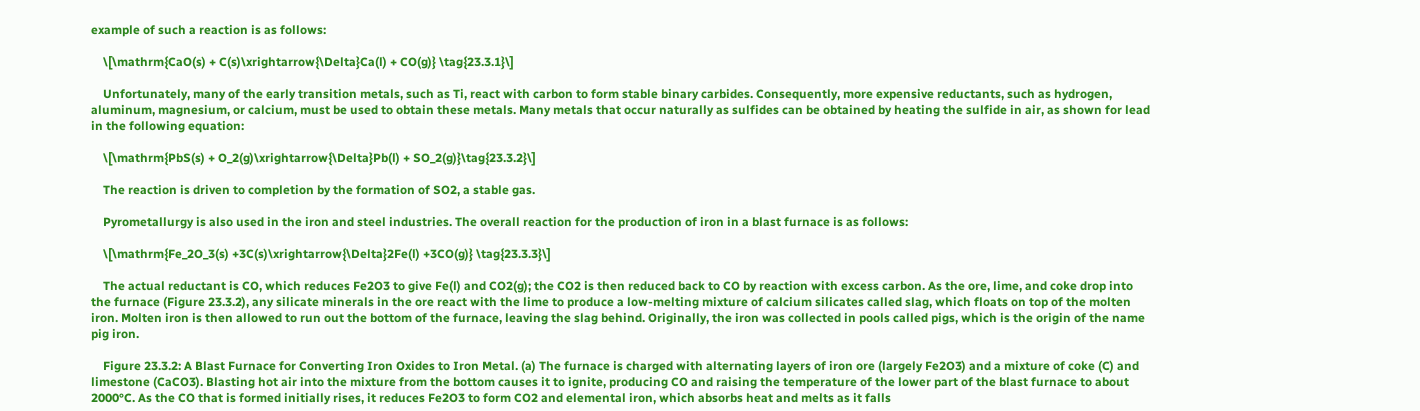example of such a reaction is as follows:

    \[\mathrm{CaO(s) + C(s)\xrightarrow{\Delta}Ca(l) + CO(g)} \tag{23.3.1}\]

    Unfortunately, many of the early transition metals, such as Ti, react with carbon to form stable binary carbides. Consequently, more expensive reductants, such as hydrogen, aluminum, magnesium, or calcium, must be used to obtain these metals. Many metals that occur naturally as sulfides can be obtained by heating the sulfide in air, as shown for lead in the following equation:

    \[\mathrm{PbS(s) + O_2(g)\xrightarrow{\Delta}Pb(l) + SO_2(g)}\tag{23.3.2}\]

    The reaction is driven to completion by the formation of SO2, a stable gas.

    Pyrometallurgy is also used in the iron and steel industries. The overall reaction for the production of iron in a blast furnace is as follows:

    \[\mathrm{Fe_2O_3(s) +3C(s)\xrightarrow{\Delta}2Fe(l) +3CO(g)} \tag{23.3.3}\]

    The actual reductant is CO, which reduces Fe2O3 to give Fe(l) and CO2(g); the CO2 is then reduced back to CO by reaction with excess carbon. As the ore, lime, and coke drop into the furnace (Figure 23.3.2), any silicate minerals in the ore react with the lime to produce a low-melting mixture of calcium silicates called slag, which floats on top of the molten iron. Molten iron is then allowed to run out the bottom of the furnace, leaving the slag behind. Originally, the iron was collected in pools called pigs, which is the origin of the name pig iron.

    Figure 23.3.2: A Blast Furnace for Converting Iron Oxides to Iron Metal. (a) The furnace is charged with alternating layers of iron ore (largely Fe2O3) and a mixture of coke (C) and limestone (CaCO3). Blasting hot air into the mixture from the bottom causes it to ignite, producing CO and raising the temperature of the lower part of the blast furnace to about 2000°C. As the CO that is formed initially rises, it reduces Fe2O3 to form CO2 and elemental iron, which absorbs heat and melts as it falls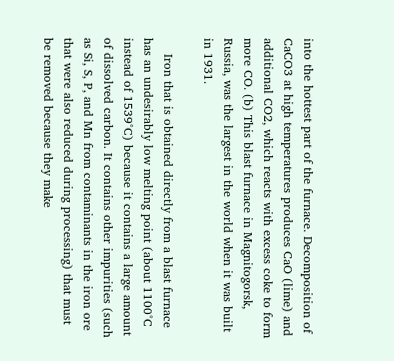into the hottest part of the furnace. Decomposition of CaCO3 at high temperatures produces CaO (lime) and additional CO2, which reacts with excess coke to form more CO. (b) This blast furnace in Magnitogorsk, Russia, was the largest in the world when it was built in 1931.

    Iron that is obtained directly from a blast furnace has an undesirably low melting point (about 1100°C instead of 1539°C) because it contains a large amount of dissolved carbon. It contains other impurities (such as Si, S, P, and Mn from contaminants in the iron ore that were also reduced during processing) that must be removed because they make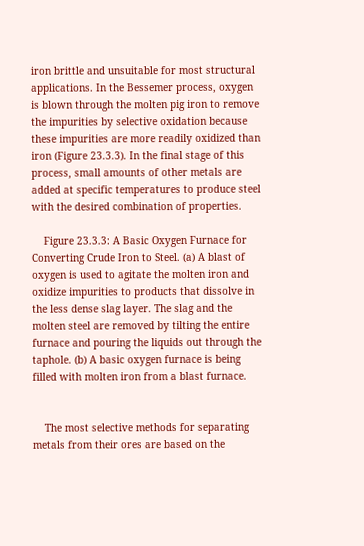iron brittle and unsuitable for most structural applications. In the Bessemer process, oxygen is blown through the molten pig iron to remove the impurities by selective oxidation because these impurities are more readily oxidized than iron (Figure 23.3.3). In the final stage of this process, small amounts of other metals are added at specific temperatures to produce steel with the desired combination of properties.

    Figure 23.3.3: A Basic Oxygen Furnace for Converting Crude Iron to Steel. (a) A blast of oxygen is used to agitate the molten iron and oxidize impurities to products that dissolve in the less dense slag layer. The slag and the molten steel are removed by tilting the entire furnace and pouring the liquids out through the taphole. (b) A basic oxygen furnace is being filled with molten iron from a blast furnace.


    The most selective methods for separating metals from their ores are based on the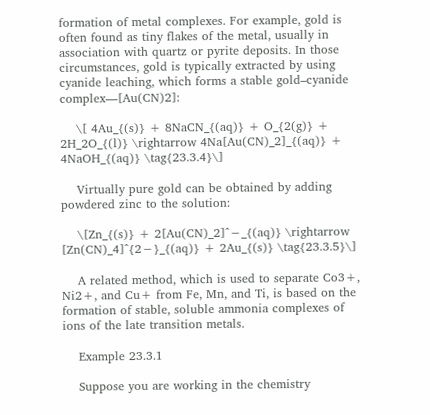formation of metal complexes. For example, gold is often found as tiny flakes of the metal, usually in association with quartz or pyrite deposits. In those circumstances, gold is typically extracted by using cyanide leaching, which forms a stable gold–cyanide complex—[Au(CN)2]:

    \[ 4Au_{(s)} + 8NaCN_{(aq)} + O_{2(g)} + 2H_2O_{(l)} \rightarrow 4Na[Au(CN)_2]_{(aq)} + 4NaOH_{(aq)} \tag{23.3.4}\]

    Virtually pure gold can be obtained by adding powdered zinc to the solution:

    \[Zn_{(s)} + 2[Au(CN)_2]^−_{(aq)} \rightarrow [Zn(CN)_4]^{2−}_{(aq)} + 2Au_{(s)} \tag{23.3.5}\]

    A related method, which is used to separate Co3+, Ni2+, and Cu+ from Fe, Mn, and Ti, is based on the formation of stable, soluble ammonia complexes of ions of the late transition metals.

    Example 23.3.1

    Suppose you are working in the chemistry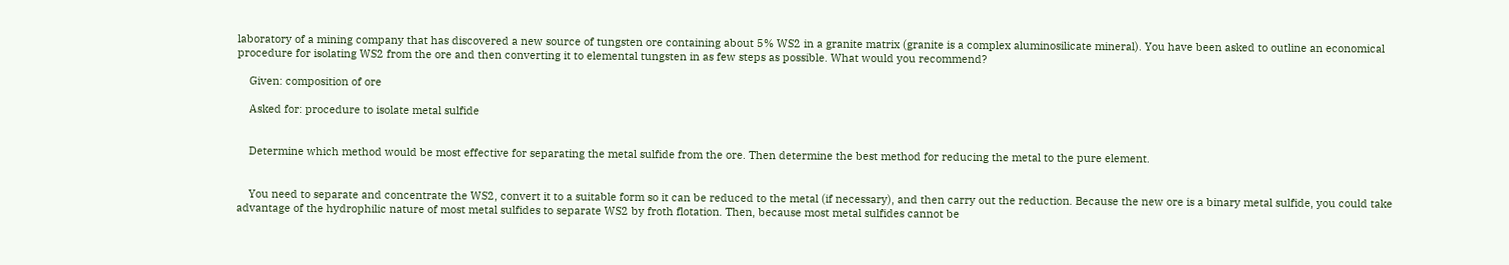laboratory of a mining company that has discovered a new source of tungsten ore containing about 5% WS2 in a granite matrix (granite is a complex aluminosilicate mineral). You have been asked to outline an economical procedure for isolating WS2 from the ore and then converting it to elemental tungsten in as few steps as possible. What would you recommend?

    Given: composition of ore

    Asked for: procedure to isolate metal sulfide


    Determine which method would be most effective for separating the metal sulfide from the ore. Then determine the best method for reducing the metal to the pure element.


    You need to separate and concentrate the WS2, convert it to a suitable form so it can be reduced to the metal (if necessary), and then carry out the reduction. Because the new ore is a binary metal sulfide, you could take advantage of the hydrophilic nature of most metal sulfides to separate WS2 by froth flotation. Then, because most metal sulfides cannot be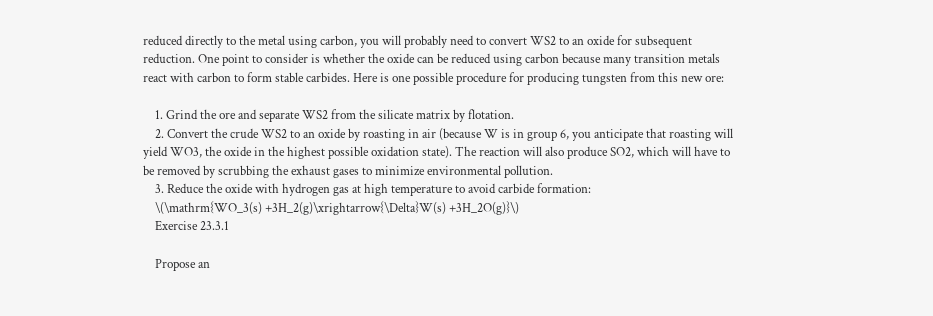reduced directly to the metal using carbon, you will probably need to convert WS2 to an oxide for subsequent reduction. One point to consider is whether the oxide can be reduced using carbon because many transition metals react with carbon to form stable carbides. Here is one possible procedure for producing tungsten from this new ore:

    1. Grind the ore and separate WS2 from the silicate matrix by flotation.
    2. Convert the crude WS2 to an oxide by roasting in air (because W is in group 6, you anticipate that roasting will yield WO3, the oxide in the highest possible oxidation state). The reaction will also produce SO2, which will have to be removed by scrubbing the exhaust gases to minimize environmental pollution.
    3. Reduce the oxide with hydrogen gas at high temperature to avoid carbide formation:
    \(\mathrm{WO_3(s) +3H_2(g)\xrightarrow{\Delta}W(s) +3H_2O(g)}\)
    Exercise 23.3.1

    Propose an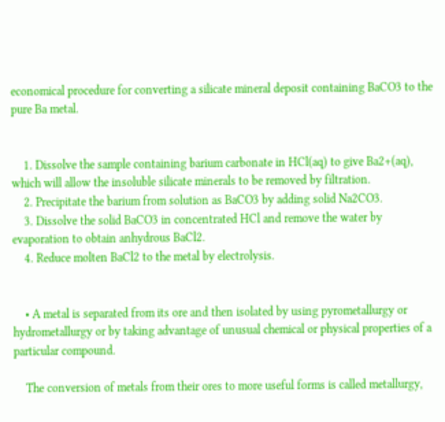economical procedure for converting a silicate mineral deposit containing BaCO3 to the pure Ba metal.


    1. Dissolve the sample containing barium carbonate in HCl(aq) to give Ba2+(aq), which will allow the insoluble silicate minerals to be removed by filtration.
    2. Precipitate the barium from solution as BaCO3 by adding solid Na2CO3.
    3. Dissolve the solid BaCO3 in concentrated HCl and remove the water by evaporation to obtain anhydrous BaCl2.
    4. Reduce molten BaCl2 to the metal by electrolysis.


    • A metal is separated from its ore and then isolated by using pyrometallurgy or hydrometallurgy or by taking advantage of unusual chemical or physical properties of a particular compound.

    The conversion of metals from their ores to more useful forms is called metallurgy,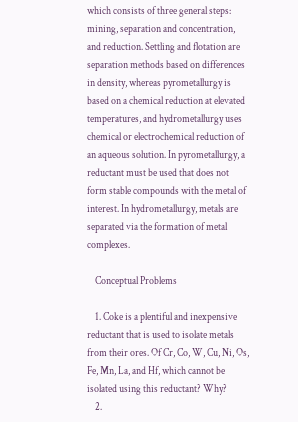which consists of three general steps: mining, separation and concentration, and reduction. Settling and flotation are separation methods based on differences in density, whereas pyrometallurgy is based on a chemical reduction at elevated temperatures, and hydrometallurgy uses chemical or electrochemical reduction of an aqueous solution. In pyrometallurgy, a reductant must be used that does not form stable compounds with the metal of interest. In hydrometallurgy, metals are separated via the formation of metal complexes.

    Conceptual Problems

    1. Coke is a plentiful and inexpensive reductant that is used to isolate metals from their ores. Of Cr, Co, W, Cu, Ni, Os, Fe, Mn, La, and Hf, which cannot be isolated using this reductant? Why?
    2.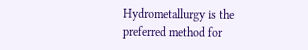Hydrometallurgy is the preferred method for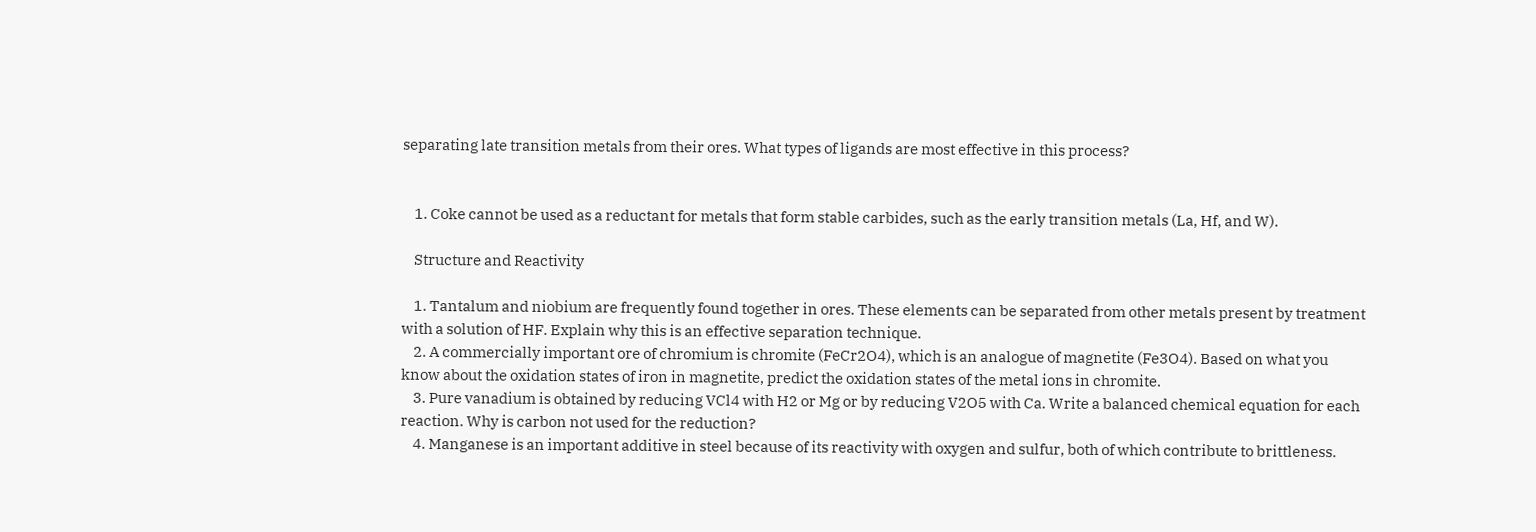separating late transition metals from their ores. What types of ligands are most effective in this process?


    1. Coke cannot be used as a reductant for metals that form stable carbides, such as the early transition metals (La, Hf, and W).

    Structure and Reactivity

    1. Tantalum and niobium are frequently found together in ores. These elements can be separated from other metals present by treatment with a solution of HF. Explain why this is an effective separation technique.
    2. A commercially important ore of chromium is chromite (FeCr2O4), which is an analogue of magnetite (Fe3O4). Based on what you know about the oxidation states of iron in magnetite, predict the oxidation states of the metal ions in chromite.
    3. Pure vanadium is obtained by reducing VCl4 with H2 or Mg or by reducing V2O5 with Ca. Write a balanced chemical equation for each reaction. Why is carbon not used for the reduction?
    4. Manganese is an important additive in steel because of its reactivity with oxygen and sulfur, both of which contribute to brittleness.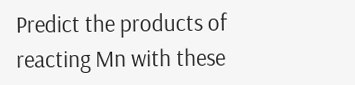Predict the products of reacting Mn with these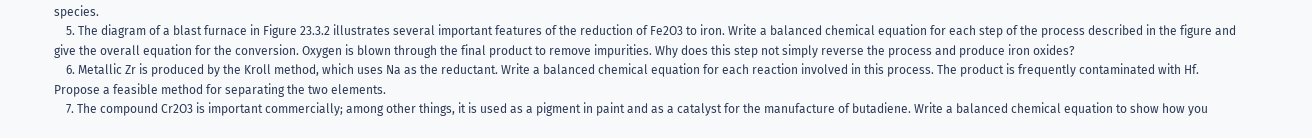species.
    5. The diagram of a blast furnace in Figure 23.3.2 illustrates several important features of the reduction of Fe2O3 to iron. Write a balanced chemical equation for each step of the process described in the figure and give the overall equation for the conversion. Oxygen is blown through the final product to remove impurities. Why does this step not simply reverse the process and produce iron oxides?
    6. Metallic Zr is produced by the Kroll method, which uses Na as the reductant. Write a balanced chemical equation for each reaction involved in this process. The product is frequently contaminated with Hf. Propose a feasible method for separating the two elements.
    7. The compound Cr2O3 is important commercially; among other things, it is used as a pigment in paint and as a catalyst for the manufacture of butadiene. Write a balanced chemical equation to show how you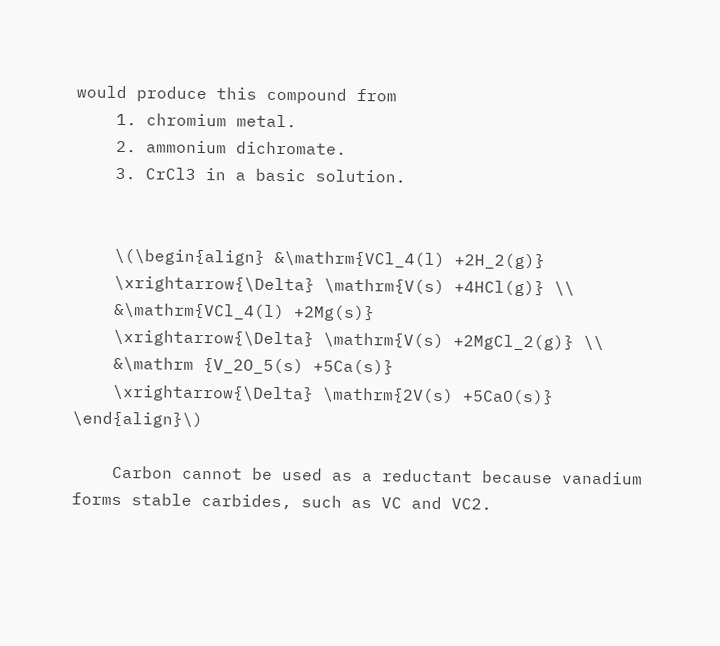would produce this compound from
    1. chromium metal.
    2. ammonium dichromate.
    3. CrCl3 in a basic solution.


    \(\begin{align} &\mathrm{VCl_4(l) +2H_2(g)}
    \xrightarrow{\Delta} \mathrm{V(s) +4HCl(g)} \\
    &\mathrm{VCl_4(l) +2Mg(s)}
    \xrightarrow{\Delta} \mathrm{V(s) +2MgCl_2(g)} \\
    &\mathrm {V_2O_5(s) +5Ca(s)}
    \xrightarrow{\Delta} \mathrm{2V(s) +5CaO(s)} \end{align}\)

    Carbon cannot be used as a reductant because vanadium forms stable carbides, such as VC and VC2.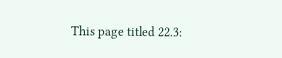This page titled 22.3: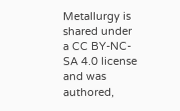Metallurgy is shared under a CC BY-NC-SA 4.0 license and was authored,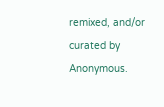remixed, and/or curated by Anonymous.